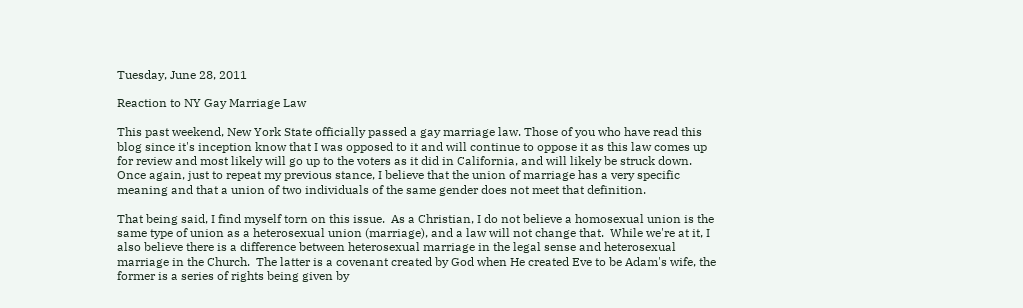Tuesday, June 28, 2011

Reaction to NY Gay Marriage Law

This past weekend, New York State officially passed a gay marriage law. Those of you who have read this blog since it's inception know that I was opposed to it and will continue to oppose it as this law comes up for review and most likely will go up to the voters as it did in California, and will likely be struck down.  Once again, just to repeat my previous stance, I believe that the union of marriage has a very specific meaning and that a union of two individuals of the same gender does not meet that definition.

That being said, I find myself torn on this issue.  As a Christian, I do not believe a homosexual union is the same type of union as a heterosexual union (marriage), and a law will not change that.  While we're at it, I also believe there is a difference between heterosexual marriage in the legal sense and heterosexual marriage in the Church.  The latter is a covenant created by God when He created Eve to be Adam's wife, the former is a series of rights being given by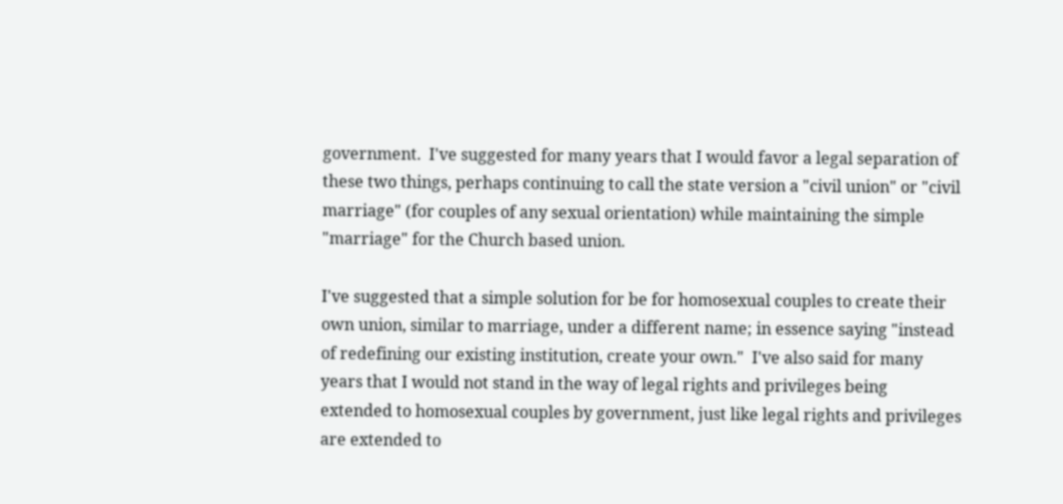government.  I've suggested for many years that I would favor a legal separation of these two things, perhaps continuing to call the state version a "civil union" or "civil marriage" (for couples of any sexual orientation) while maintaining the simple "marriage" for the Church based union.

I've suggested that a simple solution for be for homosexual couples to create their own union, similar to marriage, under a different name; in essence saying "instead of redefining our existing institution, create your own."  I've also said for many years that I would not stand in the way of legal rights and privileges being extended to homosexual couples by government, just like legal rights and privileges are extended to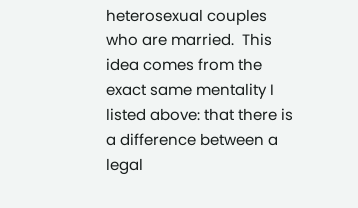heterosexual couples who are married.  This idea comes from the exact same mentality I listed above: that there is a difference between a legal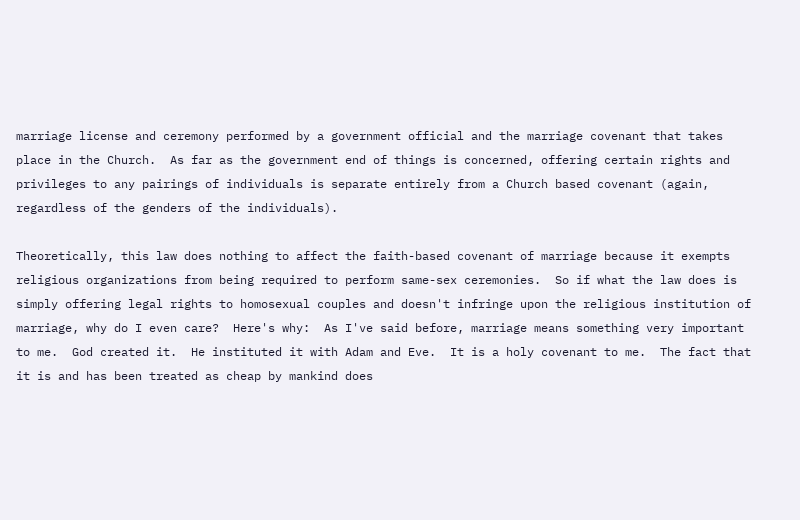marriage license and ceremony performed by a government official and the marriage covenant that takes place in the Church.  As far as the government end of things is concerned, offering certain rights and privileges to any pairings of individuals is separate entirely from a Church based covenant (again, regardless of the genders of the individuals).

Theoretically, this law does nothing to affect the faith-based covenant of marriage because it exempts religious organizations from being required to perform same-sex ceremonies.  So if what the law does is simply offering legal rights to homosexual couples and doesn't infringe upon the religious institution of marriage, why do I even care?  Here's why:  As I've said before, marriage means something very important to me.  God created it.  He instituted it with Adam and Eve.  It is a holy covenant to me.  The fact that it is and has been treated as cheap by mankind does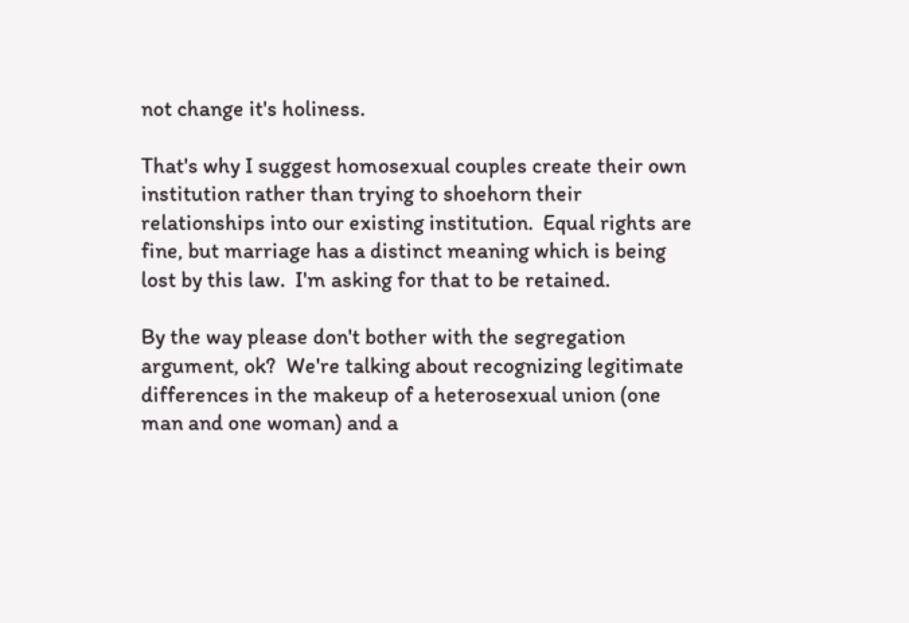not change it's holiness.

That's why I suggest homosexual couples create their own institution rather than trying to shoehorn their relationships into our existing institution.  Equal rights are fine, but marriage has a distinct meaning which is being lost by this law.  I'm asking for that to be retained.

By the way please don't bother with the segregation argument, ok?  We're talking about recognizing legitimate differences in the makeup of a heterosexual union (one man and one woman) and a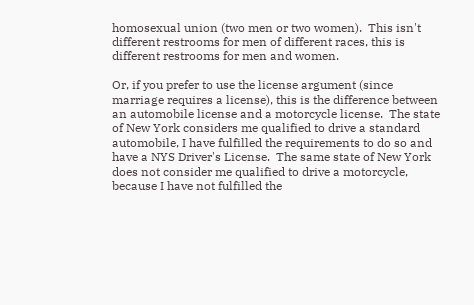homosexual union (two men or two women).  This isn't different restrooms for men of different races, this is different restrooms for men and women.

Or, if you prefer to use the license argument (since marriage requires a license), this is the difference between an automobile license and a motorcycle license.  The state of New York considers me qualified to drive a standard automobile, I have fulfilled the requirements to do so and have a NYS Driver's License.  The same state of New York does not consider me qualified to drive a motorcycle, because I have not fulfilled the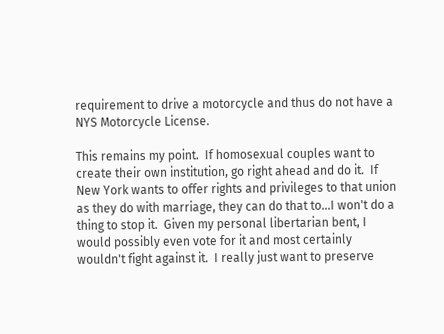requirement to drive a motorcycle and thus do not have a NYS Motorcycle License.

This remains my point.  If homosexual couples want to create their own institution, go right ahead and do it.  If New York wants to offer rights and privileges to that union as they do with marriage, they can do that to...I won't do a thing to stop it.  Given my personal libertarian bent, I would possibly even vote for it and most certainly wouldn't fight against it.  I really just want to preserve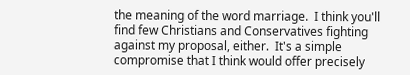the meaning of the word marriage.  I think you'll find few Christians and Conservatives fighting against my proposal, either.  It's a simple compromise that I think would offer precisely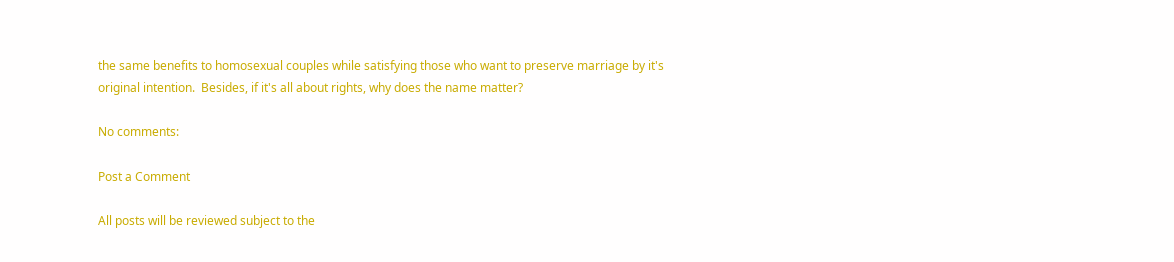the same benefits to homosexual couples while satisfying those who want to preserve marriage by it's original intention.  Besides, if it's all about rights, why does the name matter?

No comments:

Post a Comment

All posts will be reviewed subject to the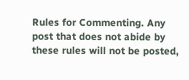Rules for Commenting. Any post that does not abide by these rules will not be posted,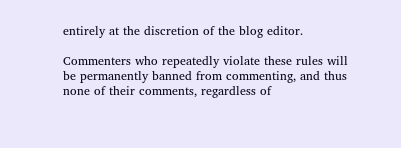entirely at the discretion of the blog editor.

Commenters who repeatedly violate these rules will be permanently banned from commenting, and thus none of their comments, regardless of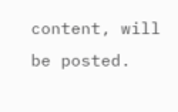content, will be posted.